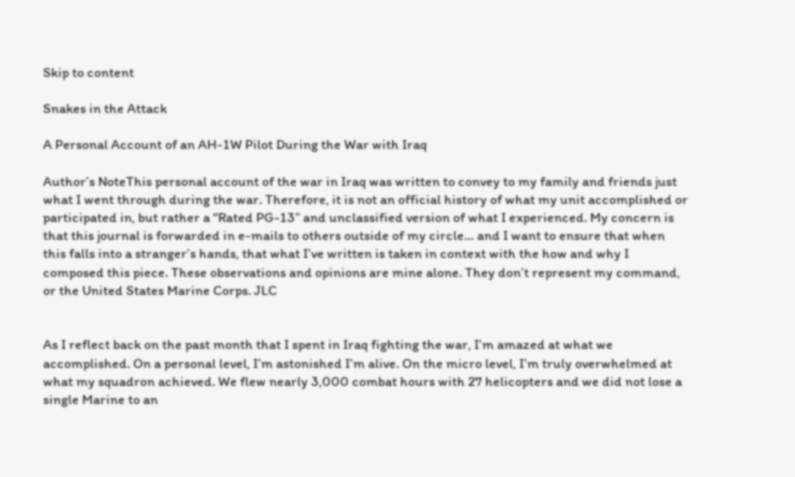Skip to content

Snakes in the Attack

A Personal Account of an AH-1W Pilot During the War with Iraq

Author’s NoteThis personal account of the war in Iraq was written to convey to my family and friends just what I went through during the war. Therefore, it is not an official history of what my unit accomplished or participated in, but rather a “Rated PG-13” and unclassified version of what I experienced. My concern is that this journal is forwarded in e-mails to others outside of my circle… and I want to ensure that when this falls into a stranger’s hands, that what I’ve written is taken in context with the how and why I composed this piece. These observations and opinions are mine alone. They don’t represent my command, or the United States Marine Corps. JLC


As I reflect back on the past month that I spent in Iraq fighting the war, I’m amazed at what we accomplished. On a personal level, I’m astonished I’m alive. On the micro level, I’m truly overwhelmed at what my squadron achieved. We flew nearly 3,000 combat hours with 27 helicopters and we did not lose a single Marine to an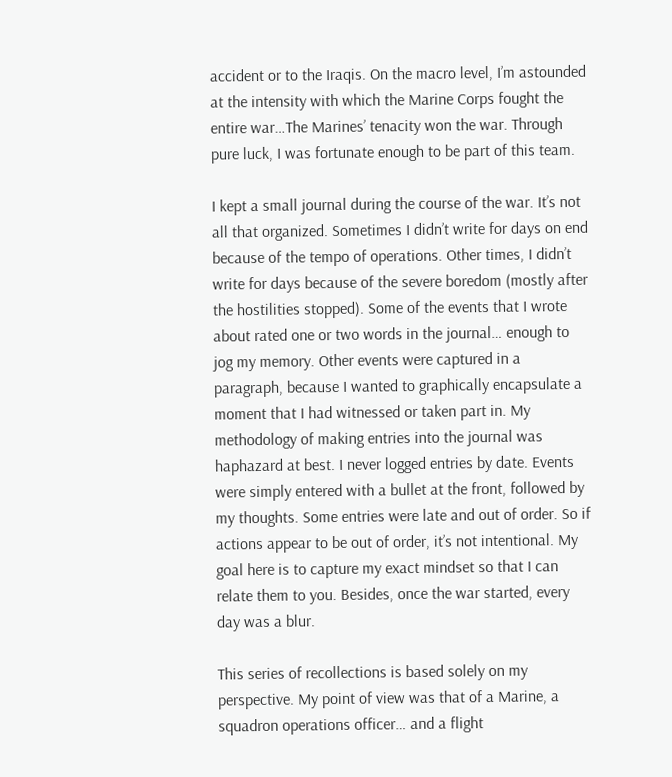accident or to the Iraqis. On the macro level, I’m astounded at the intensity with which the Marine Corps fought the entire war…The Marines’ tenacity won the war. Through pure luck, I was fortunate enough to be part of this team.

I kept a small journal during the course of the war. It’s not all that organized. Sometimes I didn’t write for days on end because of the tempo of operations. Other times, I didn’t write for days because of the severe boredom (mostly after the hostilities stopped). Some of the events that I wrote about rated one or two words in the journal… enough to jog my memory. Other events were captured in a paragraph, because I wanted to graphically encapsulate a moment that I had witnessed or taken part in. My methodology of making entries into the journal was haphazard at best. I never logged entries by date. Events were simply entered with a bullet at the front, followed by my thoughts. Some entries were late and out of order. So if actions appear to be out of order, it’s not intentional. My goal here is to capture my exact mindset so that I can relate them to you. Besides, once the war started, every day was a blur.

This series of recollections is based solely on my perspective. My point of view was that of a Marine, a squadron operations officer… and a flight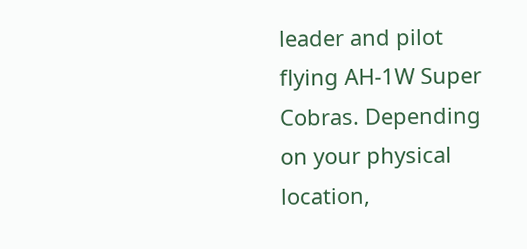leader and pilot flying AH-1W Super Cobras. Depending on your physical location,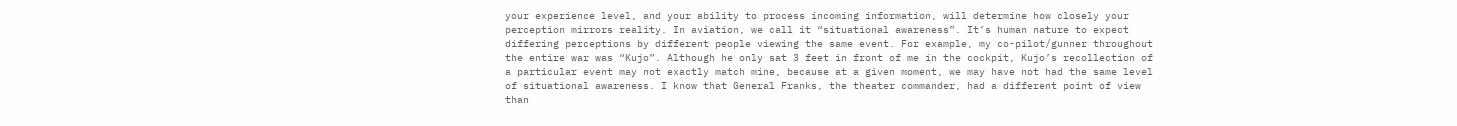your experience level, and your ability to process incoming information, will determine how closely your perception mirrors reality. In aviation, we call it “situational awareness”. It’s human nature to expect differing perceptions by different people viewing the same event. For example, my co-pilot/gunner throughout the entire war was “Kujo”. Although he only sat 3 feet in front of me in the cockpit, Kujo’s recollection of a particular event may not exactly match mine, because at a given moment, we may have not had the same level of situational awareness. I know that General Franks, the theater commander, had a different point of view than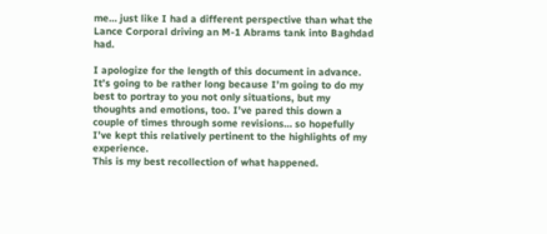me… just like I had a different perspective than what the Lance Corporal driving an M-1 Abrams tank into Baghdad had.

I apologize for the length of this document in advance. It’s going to be rather long because I’m going to do my best to portray to you not only situations, but my thoughts and emotions, too. I’ve pared this down a couple of times through some revisions… so hopefully I’ve kept this relatively pertinent to the highlights of my experience.
This is my best recollection of what happened.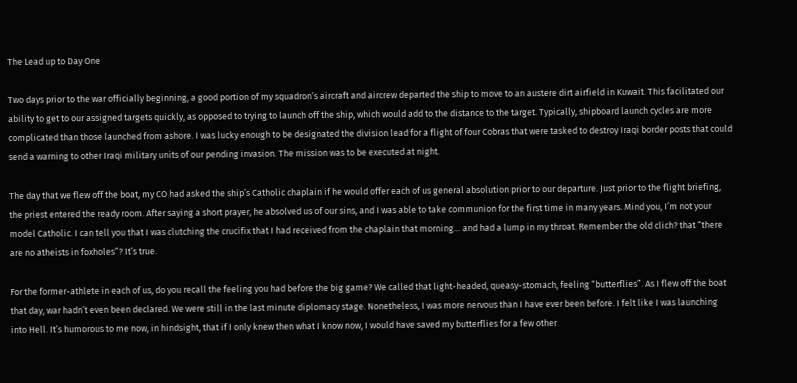The Lead up to Day One

Two days prior to the war officially beginning, a good portion of my squadron’s aircraft and aircrew departed the ship to move to an austere dirt airfield in Kuwait. This facilitated our ability to get to our assigned targets quickly, as opposed to trying to launch off the ship, which would add to the distance to the target. Typically, shipboard launch cycles are more complicated than those launched from ashore. I was lucky enough to be designated the division lead for a flight of four Cobras that were tasked to destroy Iraqi border posts that could send a warning to other Iraqi military units of our pending invasion. The mission was to be executed at night.

The day that we flew off the boat, my CO had asked the ship’s Catholic chaplain if he would offer each of us general absolution prior to our departure. Just prior to the flight briefing, the priest entered the ready room. After saying a short prayer, he absolved us of our sins, and I was able to take communion for the first time in many years. Mind you, I’m not your model Catholic. I can tell you that I was clutching the crucifix that I had received from the chaplain that morning… and had a lump in my throat. Remember the old clich? that “there are no atheists in foxholes”? It’s true.

For the former-athlete in each of us, do you recall the feeling you had before the big game? We called that light-headed, queasy-stomach, feeling “butterflies”. As I flew off the boat that day, war hadn’t even been declared. We were still in the last minute diplomacy stage. Nonetheless, I was more nervous than I have ever been before. I felt like I was launching into Hell. It’s humorous to me now, in hindsight, that if I only knew then what I know now, I would have saved my butterflies for a few other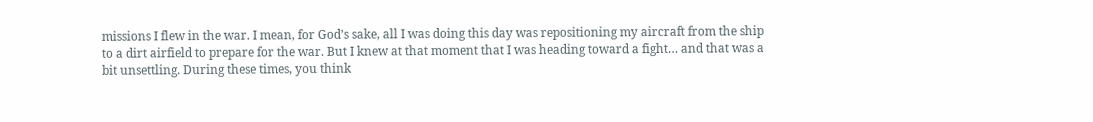missions I flew in the war. I mean, for God’s sake, all I was doing this day was repositioning my aircraft from the ship to a dirt airfield to prepare for the war. But I knew at that moment that I was heading toward a fight… and that was a bit unsettling. During these times, you think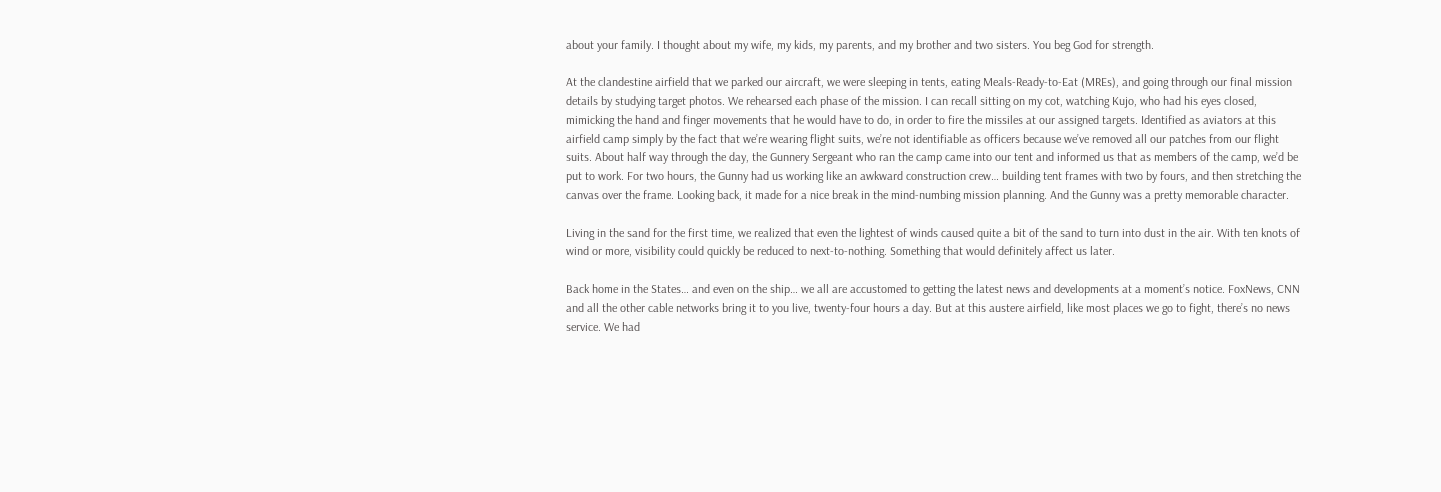about your family. I thought about my wife, my kids, my parents, and my brother and two sisters. You beg God for strength.

At the clandestine airfield that we parked our aircraft, we were sleeping in tents, eating Meals-Ready-to-Eat (MREs), and going through our final mission details by studying target photos. We rehearsed each phase of the mission. I can recall sitting on my cot, watching Kujo, who had his eyes closed, mimicking the hand and finger movements that he would have to do, in order to fire the missiles at our assigned targets. Identified as aviators at this airfield camp simply by the fact that we’re wearing flight suits, we’re not identifiable as officers because we’ve removed all our patches from our flight suits. About half way through the day, the Gunnery Sergeant who ran the camp came into our tent and informed us that as members of the camp, we’d be put to work. For two hours, the Gunny had us working like an awkward construction crew… building tent frames with two by fours, and then stretching the canvas over the frame. Looking back, it made for a nice break in the mind-numbing mission planning. And the Gunny was a pretty memorable character.

Living in the sand for the first time, we realized that even the lightest of winds caused quite a bit of the sand to turn into dust in the air. With ten knots of wind or more, visibility could quickly be reduced to next-to-nothing. Something that would definitely affect us later.

Back home in the States… and even on the ship… we all are accustomed to getting the latest news and developments at a moment’s notice. FoxNews, CNN and all the other cable networks bring it to you live, twenty-four hours a day. But at this austere airfield, like most places we go to fight, there’s no news service. We had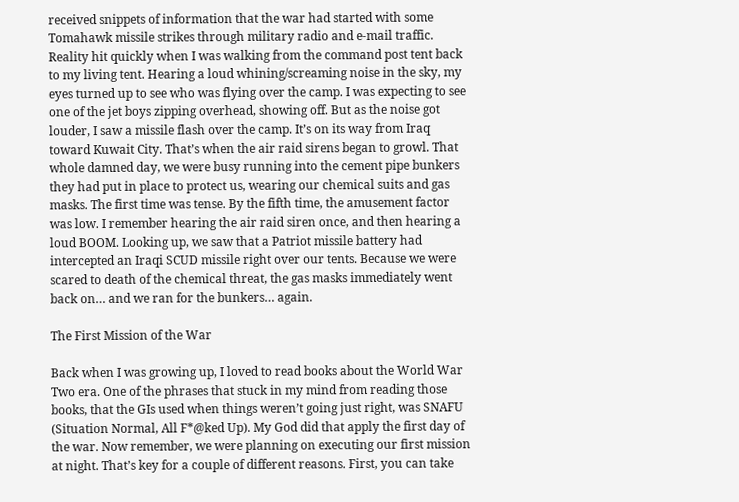received snippets of information that the war had started with some Tomahawk missile strikes through military radio and e-mail traffic. Reality hit quickly when I was walking from the command post tent back to my living tent. Hearing a loud whining/screaming noise in the sky, my eyes turned up to see who was flying over the camp. I was expecting to see one of the jet boys zipping overhead, showing off. But as the noise got louder, I saw a missile flash over the camp. It’s on its way from Iraq toward Kuwait City. That’s when the air raid sirens began to growl. That whole damned day, we were busy running into the cement pipe bunkers they had put in place to protect us, wearing our chemical suits and gas masks. The first time was tense. By the fifth time, the amusement factor was low. I remember hearing the air raid siren once, and then hearing a loud BOOM. Looking up, we saw that a Patriot missile battery had intercepted an Iraqi SCUD missile right over our tents. Because we were scared to death of the chemical threat, the gas masks immediately went back on… and we ran for the bunkers… again.

The First Mission of the War

Back when I was growing up, I loved to read books about the World War Two era. One of the phrases that stuck in my mind from reading those books, that the GIs used when things weren’t going just right, was SNAFU (Situation Normal, All F*@ked Up). My God did that apply the first day of the war. Now remember, we were planning on executing our first mission at night. That’s key for a couple of different reasons. First, you can take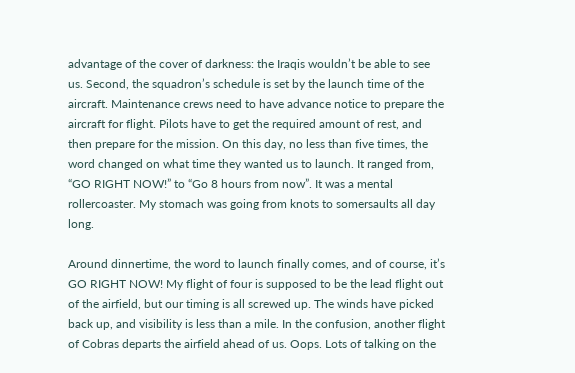advantage of the cover of darkness: the Iraqis wouldn’t be able to see us. Second, the squadron’s schedule is set by the launch time of the aircraft. Maintenance crews need to have advance notice to prepare the aircraft for flight. Pilots have to get the required amount of rest, and then prepare for the mission. On this day, no less than five times, the word changed on what time they wanted us to launch. It ranged from, “GO RIGHT NOW!” to “Go 8 hours from now”. It was a mental rollercoaster. My stomach was going from knots to somersaults all day long.

Around dinnertime, the word to launch finally comes, and of course, it’s GO RIGHT NOW! My flight of four is supposed to be the lead flight out of the airfield, but our timing is all screwed up. The winds have picked back up, and visibility is less than a mile. In the confusion, another flight of Cobras departs the airfield ahead of us. Oops. Lots of talking on the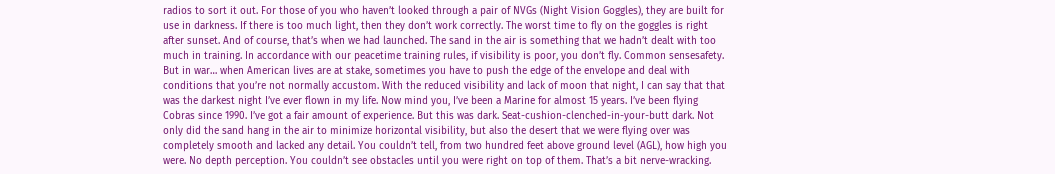radios to sort it out. For those of you who haven’t looked through a pair of NVGs (Night Vision Goggles), they are built for use in darkness. If there is too much light, then they don’t work correctly. The worst time to fly on the goggles is right after sunset. And of course, that’s when we had launched. The sand in the air is something that we hadn’t dealt with too much in training. In accordance with our peacetime training rules, if visibility is poor, you don’t fly. Common sensesafety. But in war… when American lives are at stake, sometimes you have to push the edge of the envelope and deal with conditions that you’re not normally accustom. With the reduced visibility and lack of moon that night, I can say that that was the darkest night I’ve ever flown in my life. Now mind you, I’ve been a Marine for almost 15 years. I’ve been flying Cobras since 1990. I’ve got a fair amount of experience. But this was dark. Seat-cushion-clenched-in-your-butt dark. Not only did the sand hang in the air to minimize horizontal visibility, but also the desert that we were flying over was completely smooth and lacked any detail. You couldn’t tell, from two hundred feet above ground level (AGL), how high you were. No depth perception. You couldn’t see obstacles until you were right on top of them. That’s a bit nerve-wracking.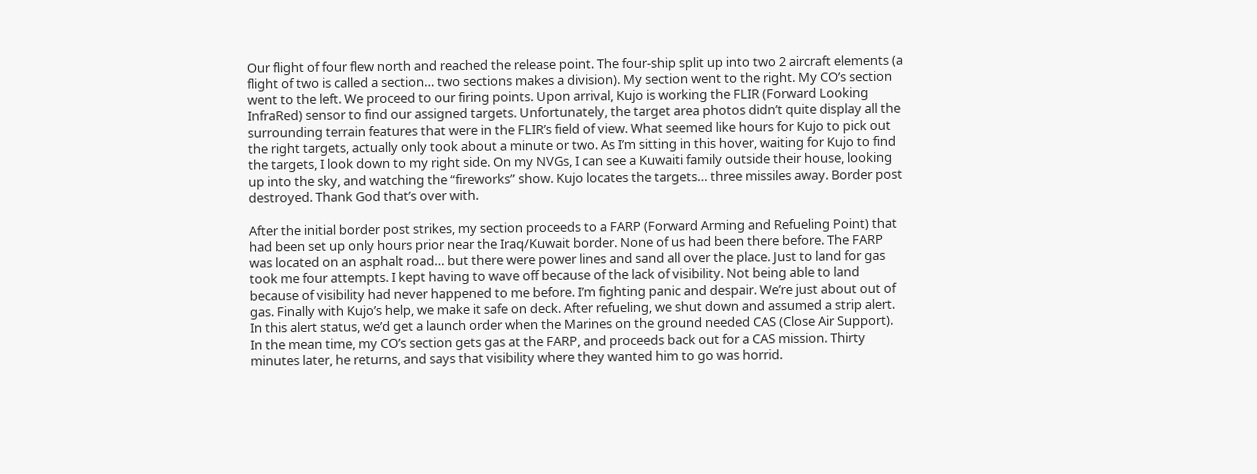Our flight of four flew north and reached the release point. The four-ship split up into two 2 aircraft elements (a flight of two is called a section… two sections makes a division). My section went to the right. My CO’s section went to the left. We proceed to our firing points. Upon arrival, Kujo is working the FLIR (Forward Looking InfraRed) sensor to find our assigned targets. Unfortunately, the target area photos didn’t quite display all the surrounding terrain features that were in the FLIR’s field of view. What seemed like hours for Kujo to pick out the right targets, actually only took about a minute or two. As I’m sitting in this hover, waiting for Kujo to find the targets, I look down to my right side. On my NVGs, I can see a Kuwaiti family outside their house, looking up into the sky, and watching the “fireworks” show. Kujo locates the targets… three missiles away. Border post destroyed. Thank God that’s over with.

After the initial border post strikes, my section proceeds to a FARP (Forward Arming and Refueling Point) that had been set up only hours prior near the Iraq/Kuwait border. None of us had been there before. The FARP was located on an asphalt road… but there were power lines and sand all over the place. Just to land for gas took me four attempts. I kept having to wave off because of the lack of visibility. Not being able to land because of visibility had never happened to me before. I’m fighting panic and despair. We’re just about out of gas. Finally with Kujo’s help, we make it safe on deck. After refueling, we shut down and assumed a strip alert. In this alert status, we’d get a launch order when the Marines on the ground needed CAS (Close Air Support). In the mean time, my CO’s section gets gas at the FARP, and proceeds back out for a CAS mission. Thirty minutes later, he returns, and says that visibility where they wanted him to go was horrid.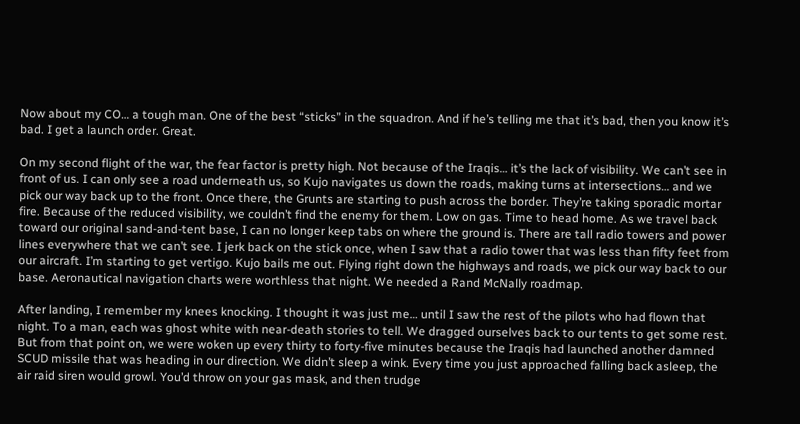Now about my CO… a tough man. One of the best “sticks” in the squadron. And if he’s telling me that it’s bad, then you know it’s bad. I get a launch order. Great.

On my second flight of the war, the fear factor is pretty high. Not because of the Iraqis… it’s the lack of visibility. We can’t see in front of us. I can only see a road underneath us, so Kujo navigates us down the roads, making turns at intersections… and we pick our way back up to the front. Once there, the Grunts are starting to push across the border. They’re taking sporadic mortar fire. Because of the reduced visibility, we couldn’t find the enemy for them. Low on gas. Time to head home. As we travel back toward our original sand-and-tent base, I can no longer keep tabs on where the ground is. There are tall radio towers and power lines everywhere that we can’t see. I jerk back on the stick once, when I saw that a radio tower that was less than fifty feet from our aircraft. I’m starting to get vertigo. Kujo bails me out. Flying right down the highways and roads, we pick our way back to our base. Aeronautical navigation charts were worthless that night. We needed a Rand McNally roadmap.

After landing, I remember my knees knocking. I thought it was just me… until I saw the rest of the pilots who had flown that night. To a man, each was ghost white with near-death stories to tell. We dragged ourselves back to our tents to get some rest. But from that point on, we were woken up every thirty to forty-five minutes because the Iraqis had launched another damned SCUD missile that was heading in our direction. We didn’t sleep a wink. Every time you just approached falling back asleep, the air raid siren would growl. You’d throw on your gas mask, and then trudge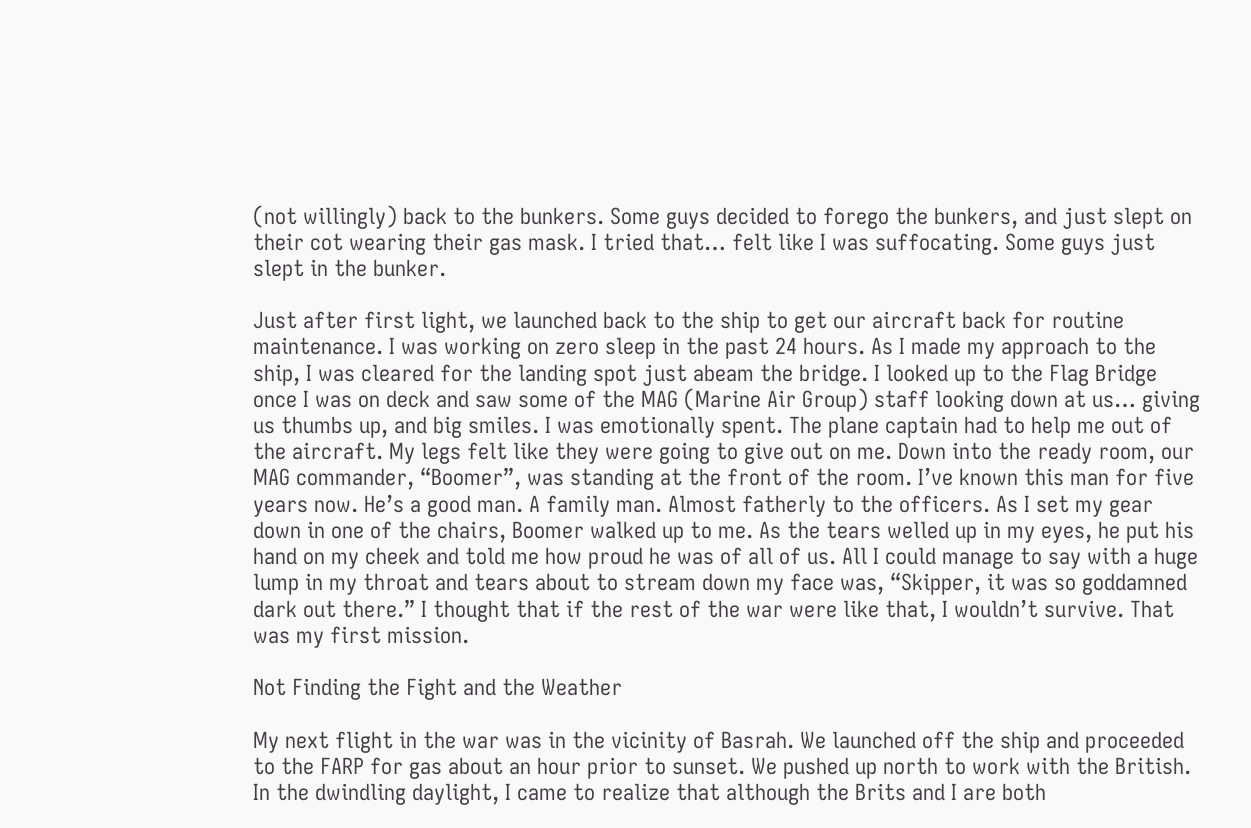(not willingly) back to the bunkers. Some guys decided to forego the bunkers, and just slept on their cot wearing their gas mask. I tried that… felt like I was suffocating. Some guys just slept in the bunker.

Just after first light, we launched back to the ship to get our aircraft back for routine maintenance. I was working on zero sleep in the past 24 hours. As I made my approach to the ship, I was cleared for the landing spot just abeam the bridge. I looked up to the Flag Bridge once I was on deck and saw some of the MAG (Marine Air Group) staff looking down at us… giving us thumbs up, and big smiles. I was emotionally spent. The plane captain had to help me out of the aircraft. My legs felt like they were going to give out on me. Down into the ready room, our MAG commander, “Boomer”, was standing at the front of the room. I’ve known this man for five years now. He’s a good man. A family man. Almost fatherly to the officers. As I set my gear down in one of the chairs, Boomer walked up to me. As the tears welled up in my eyes, he put his hand on my cheek and told me how proud he was of all of us. All I could manage to say with a huge lump in my throat and tears about to stream down my face was, “Skipper, it was so goddamned dark out there.” I thought that if the rest of the war were like that, I wouldn’t survive. That was my first mission.

Not Finding the Fight and the Weather

My next flight in the war was in the vicinity of Basrah. We launched off the ship and proceeded to the FARP for gas about an hour prior to sunset. We pushed up north to work with the British. In the dwindling daylight, I came to realize that although the Brits and I are both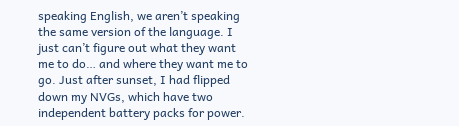speaking English, we aren’t speaking the same version of the language. I just can’t figure out what they want me to do… and where they want me to go. Just after sunset, I had flipped down my NVGs, which have two independent battery packs for power.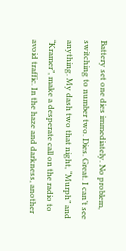Battery set one dies immediately. No problem, switching to number two. Dies. Great. I can’t see anything. My dash two that night, “Murph” and “Kramer”, make a desperate call on the radio to avoid traffic. In the haze and darkness, another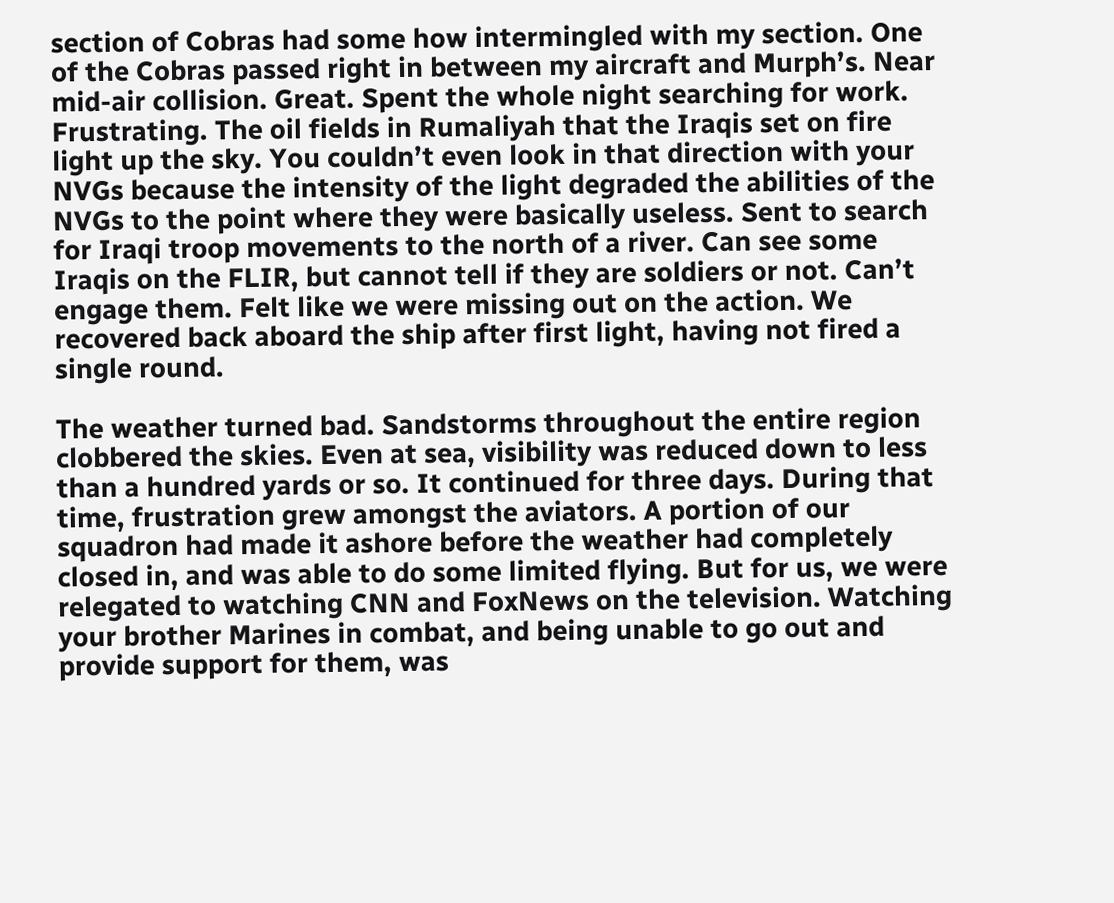section of Cobras had some how intermingled with my section. One of the Cobras passed right in between my aircraft and Murph’s. Near mid-air collision. Great. Spent the whole night searching for work. Frustrating. The oil fields in Rumaliyah that the Iraqis set on fire light up the sky. You couldn’t even look in that direction with your NVGs because the intensity of the light degraded the abilities of the NVGs to the point where they were basically useless. Sent to search for Iraqi troop movements to the north of a river. Can see some Iraqis on the FLIR, but cannot tell if they are soldiers or not. Can’t engage them. Felt like we were missing out on the action. We recovered back aboard the ship after first light, having not fired a single round.

The weather turned bad. Sandstorms throughout the entire region clobbered the skies. Even at sea, visibility was reduced down to less than a hundred yards or so. It continued for three days. During that time, frustration grew amongst the aviators. A portion of our squadron had made it ashore before the weather had completely closed in, and was able to do some limited flying. But for us, we were relegated to watching CNN and FoxNews on the television. Watching your brother Marines in combat, and being unable to go out and provide support for them, was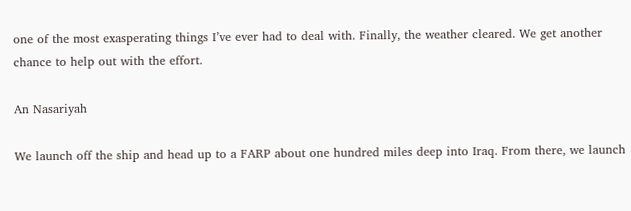one of the most exasperating things I’ve ever had to deal with. Finally, the weather cleared. We get another chance to help out with the effort.

An Nasariyah

We launch off the ship and head up to a FARP about one hundred miles deep into Iraq. From there, we launch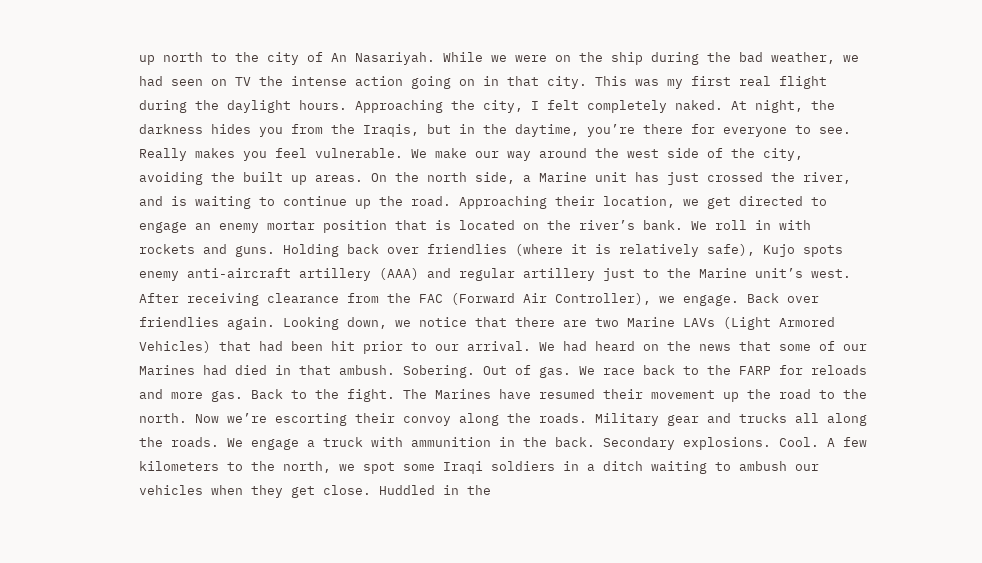up north to the city of An Nasariyah. While we were on the ship during the bad weather, we had seen on TV the intense action going on in that city. This was my first real flight during the daylight hours. Approaching the city, I felt completely naked. At night, the darkness hides you from the Iraqis, but in the daytime, you’re there for everyone to see. Really makes you feel vulnerable. We make our way around the west side of the city, avoiding the built up areas. On the north side, a Marine unit has just crossed the river, and is waiting to continue up the road. Approaching their location, we get directed to engage an enemy mortar position that is located on the river’s bank. We roll in with rockets and guns. Holding back over friendlies (where it is relatively safe), Kujo spots enemy anti-aircraft artillery (AAA) and regular artillery just to the Marine unit’s west. After receiving clearance from the FAC (Forward Air Controller), we engage. Back over friendlies again. Looking down, we notice that there are two Marine LAVs (Light Armored Vehicles) that had been hit prior to our arrival. We had heard on the news that some of our Marines had died in that ambush. Sobering. Out of gas. We race back to the FARP for reloads and more gas. Back to the fight. The Marines have resumed their movement up the road to the north. Now we’re escorting their convoy along the roads. Military gear and trucks all along the roads. We engage a truck with ammunition in the back. Secondary explosions. Cool. A few kilometers to the north, we spot some Iraqi soldiers in a ditch waiting to ambush our vehicles when they get close. Huddled in the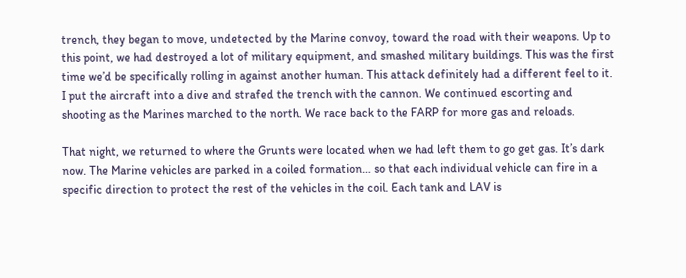trench, they began to move, undetected by the Marine convoy, toward the road with their weapons. Up to this point, we had destroyed a lot of military equipment, and smashed military buildings. This was the first time we’d be specifically rolling in against another human. This attack definitely had a different feel to it. I put the aircraft into a dive and strafed the trench with the cannon. We continued escorting and shooting as the Marines marched to the north. We race back to the FARP for more gas and reloads.

That night, we returned to where the Grunts were located when we had left them to go get gas. It’s dark now. The Marine vehicles are parked in a coiled formation… so that each individual vehicle can fire in a specific direction to protect the rest of the vehicles in the coil. Each tank and LAV is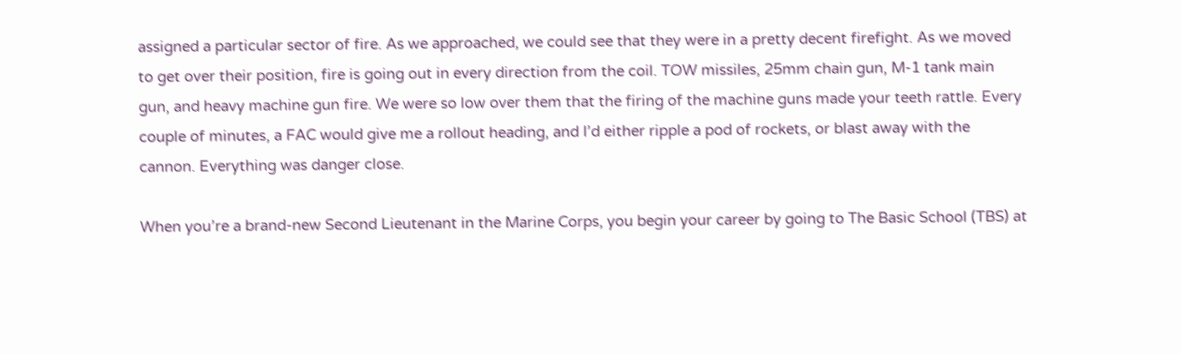assigned a particular sector of fire. As we approached, we could see that they were in a pretty decent firefight. As we moved to get over their position, fire is going out in every direction from the coil. TOW missiles, 25mm chain gun, M-1 tank main gun, and heavy machine gun fire. We were so low over them that the firing of the machine guns made your teeth rattle. Every couple of minutes, a FAC would give me a rollout heading, and I’d either ripple a pod of rockets, or blast away with the cannon. Everything was danger close.

When you’re a brand-new Second Lieutenant in the Marine Corps, you begin your career by going to The Basic School (TBS) at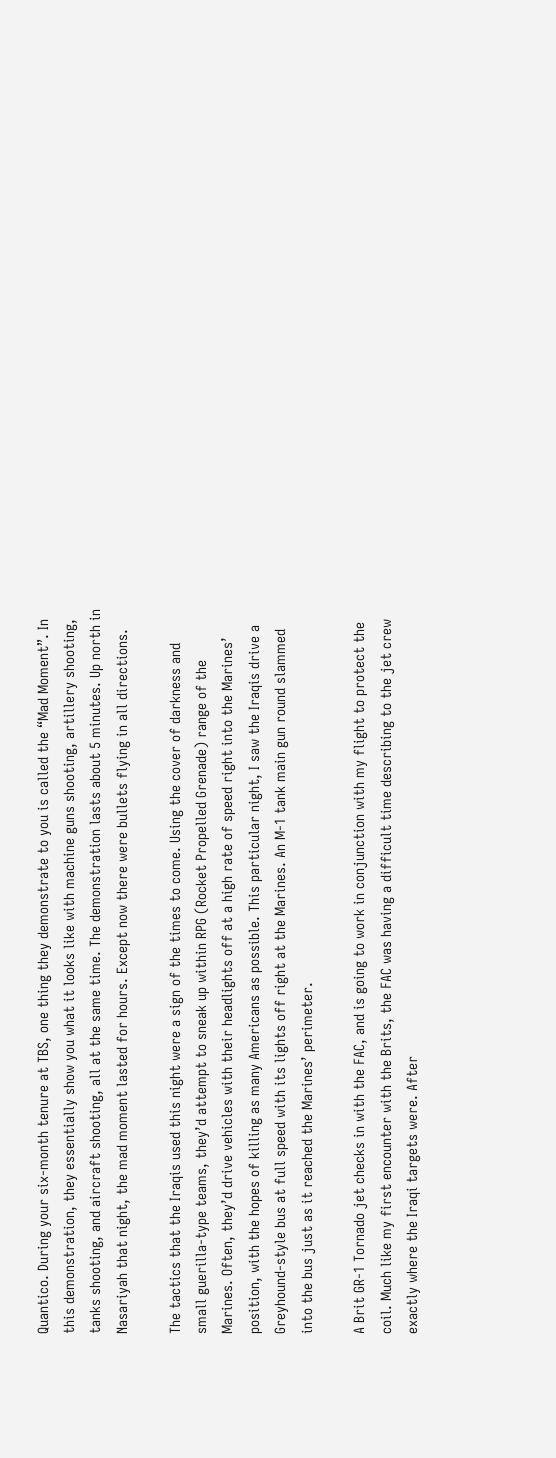Quantico. During your six-month tenure at TBS, one thing they demonstrate to you is called the “Mad Moment”. In this demonstration, they essentially show you what it looks like with machine guns shooting, artillery shooting, tanks shooting, and aircraft shooting, all at the same time. The demonstration lasts about 5 minutes. Up north in Nasariyah that night, the mad moment lasted for hours. Except now there were bullets flying in all directions.

The tactics that the Iraqis used this night were a sign of the times to come. Using the cover of darkness and small guerilla-type teams, they’d attempt to sneak up within RPG (Rocket Propelled Grenade) range of the Marines. Often, they’d drive vehicles with their headlights off at a high rate of speed right into the Marines’ position, with the hopes of killing as many Americans as possible. This particular night, I saw the Iraqis drive a Greyhound-style bus at full speed with its lights off right at the Marines. An M-1 tank main gun round slammed into the bus just as it reached the Marines’ perimeter.

A Brit GR-1 Tornado jet checks in with the FAC, and is going to work in conjunction with my flight to protect the coil. Much like my first encounter with the Brits, the FAC was having a difficult time describing to the jet crew exactly where the Iraqi targets were. After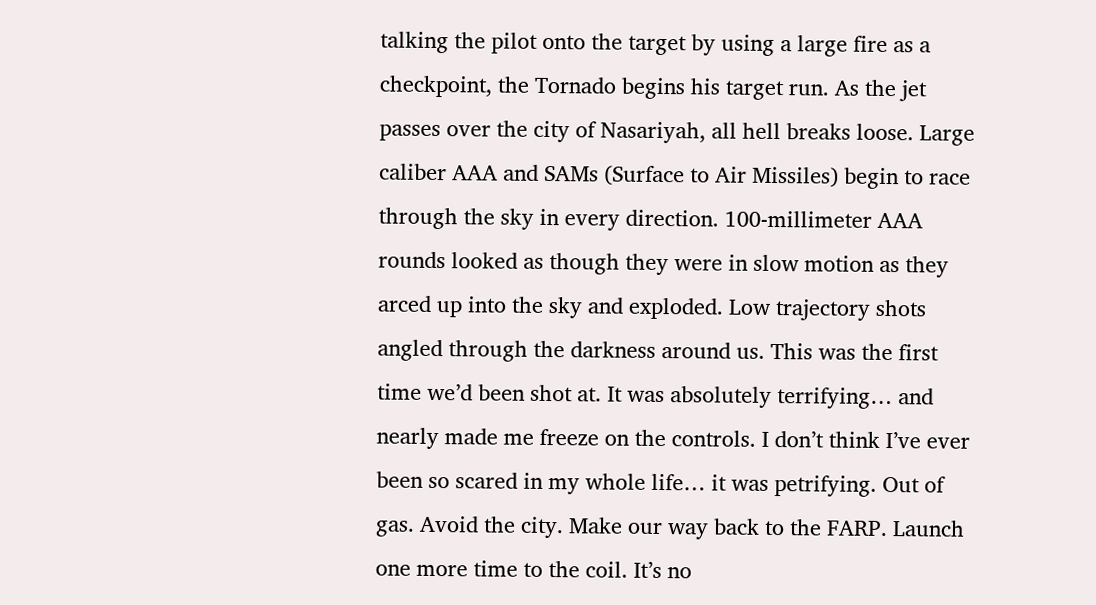talking the pilot onto the target by using a large fire as a checkpoint, the Tornado begins his target run. As the jet passes over the city of Nasariyah, all hell breaks loose. Large caliber AAA and SAMs (Surface to Air Missiles) begin to race through the sky in every direction. 100-millimeter AAA rounds looked as though they were in slow motion as they arced up into the sky and exploded. Low trajectory shots angled through the darkness around us. This was the first time we’d been shot at. It was absolutely terrifying… and nearly made me freeze on the controls. I don’t think I’ve ever been so scared in my whole life… it was petrifying. Out of gas. Avoid the city. Make our way back to the FARP. Launch one more time to the coil. It’s no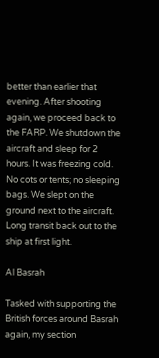better than earlier that evening. After shooting again, we proceed back to the FARP. We shutdown the aircraft and sleep for 2 hours. It was freezing cold. No cots or tents; no sleeping bags. We slept on the ground next to the aircraft. Long transit back out to the ship at first light.

Al Basrah

Tasked with supporting the British forces around Basrah again, my section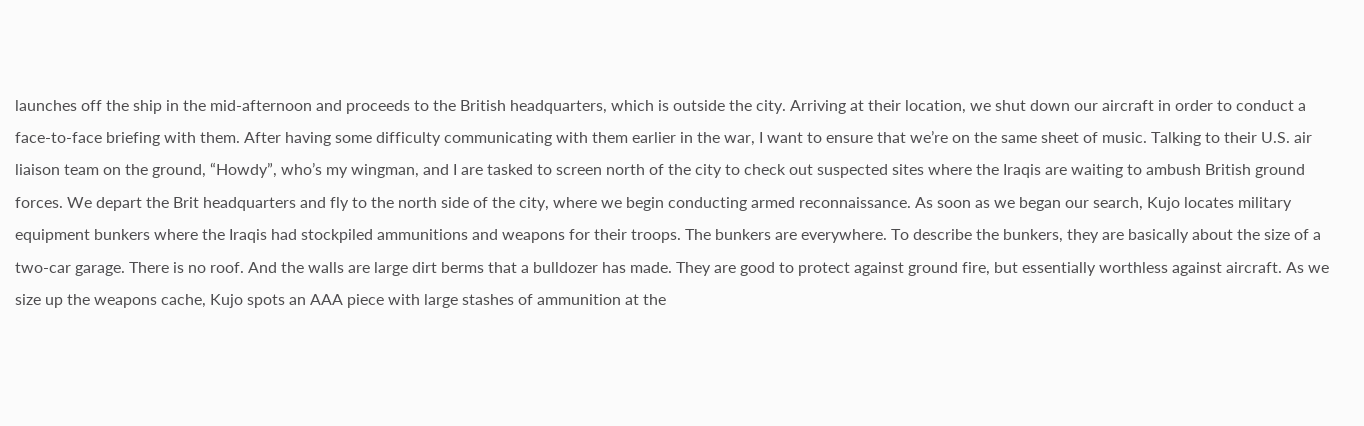launches off the ship in the mid-afternoon and proceeds to the British headquarters, which is outside the city. Arriving at their location, we shut down our aircraft in order to conduct a face-to-face briefing with them. After having some difficulty communicating with them earlier in the war, I want to ensure that we’re on the same sheet of music. Talking to their U.S. air liaison team on the ground, “Howdy”, who’s my wingman, and I are tasked to screen north of the city to check out suspected sites where the Iraqis are waiting to ambush British ground forces. We depart the Brit headquarters and fly to the north side of the city, where we begin conducting armed reconnaissance. As soon as we began our search, Kujo locates military equipment bunkers where the Iraqis had stockpiled ammunitions and weapons for their troops. The bunkers are everywhere. To describe the bunkers, they are basically about the size of a two-car garage. There is no roof. And the walls are large dirt berms that a bulldozer has made. They are good to protect against ground fire, but essentially worthless against aircraft. As we size up the weapons cache, Kujo spots an AAA piece with large stashes of ammunition at the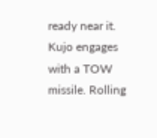ready near it. Kujo engages with a TOW missile. Rolling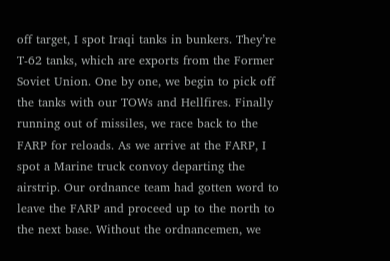off target, I spot Iraqi tanks in bunkers. They’re T-62 tanks, which are exports from the Former Soviet Union. One by one, we begin to pick off the tanks with our TOWs and Hellfires. Finally running out of missiles, we race back to the FARP for reloads. As we arrive at the FARP, I spot a Marine truck convoy departing the airstrip. Our ordnance team had gotten word to leave the FARP and proceed up to the north to the next base. Without the ordnancemen, we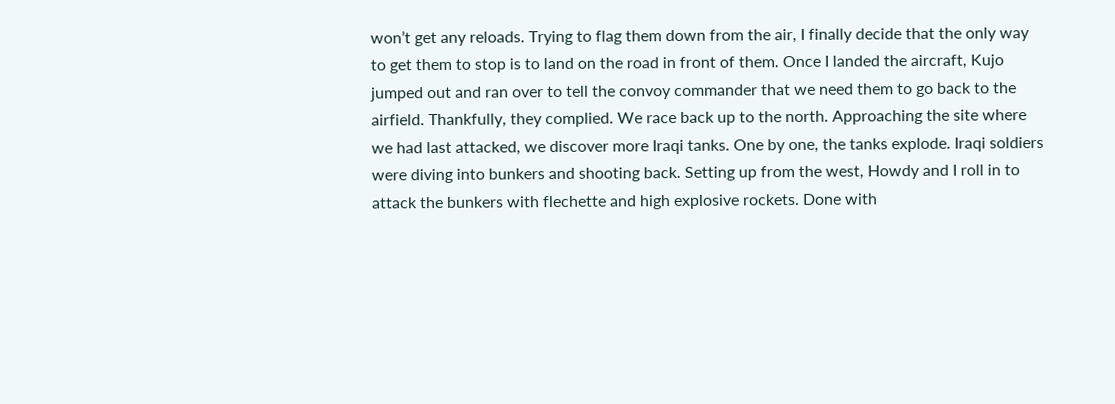won’t get any reloads. Trying to flag them down from the air, I finally decide that the only way to get them to stop is to land on the road in front of them. Once I landed the aircraft, Kujo jumped out and ran over to tell the convoy commander that we need them to go back to the airfield. Thankfully, they complied. We race back up to the north. Approaching the site where we had last attacked, we discover more Iraqi tanks. One by one, the tanks explode. Iraqi soldiers were diving into bunkers and shooting back. Setting up from the west, Howdy and I roll in to attack the bunkers with flechette and high explosive rockets. Done with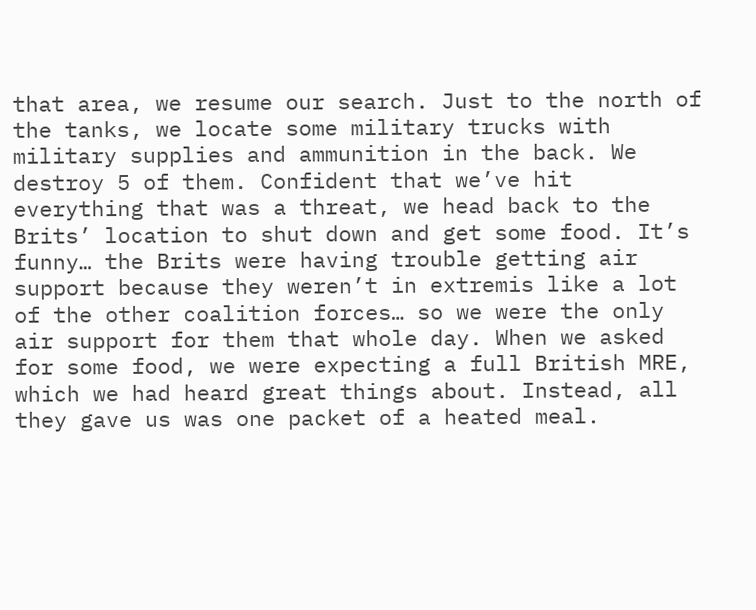that area, we resume our search. Just to the north of the tanks, we locate some military trucks with military supplies and ammunition in the back. We destroy 5 of them. Confident that we’ve hit everything that was a threat, we head back to the Brits’ location to shut down and get some food. It’s funny… the Brits were having trouble getting air support because they weren’t in extremis like a lot of the other coalition forces… so we were the only air support for them that whole day. When we asked for some food, we were expecting a full British MRE, which we had heard great things about. Instead, all they gave us was one packet of a heated meal.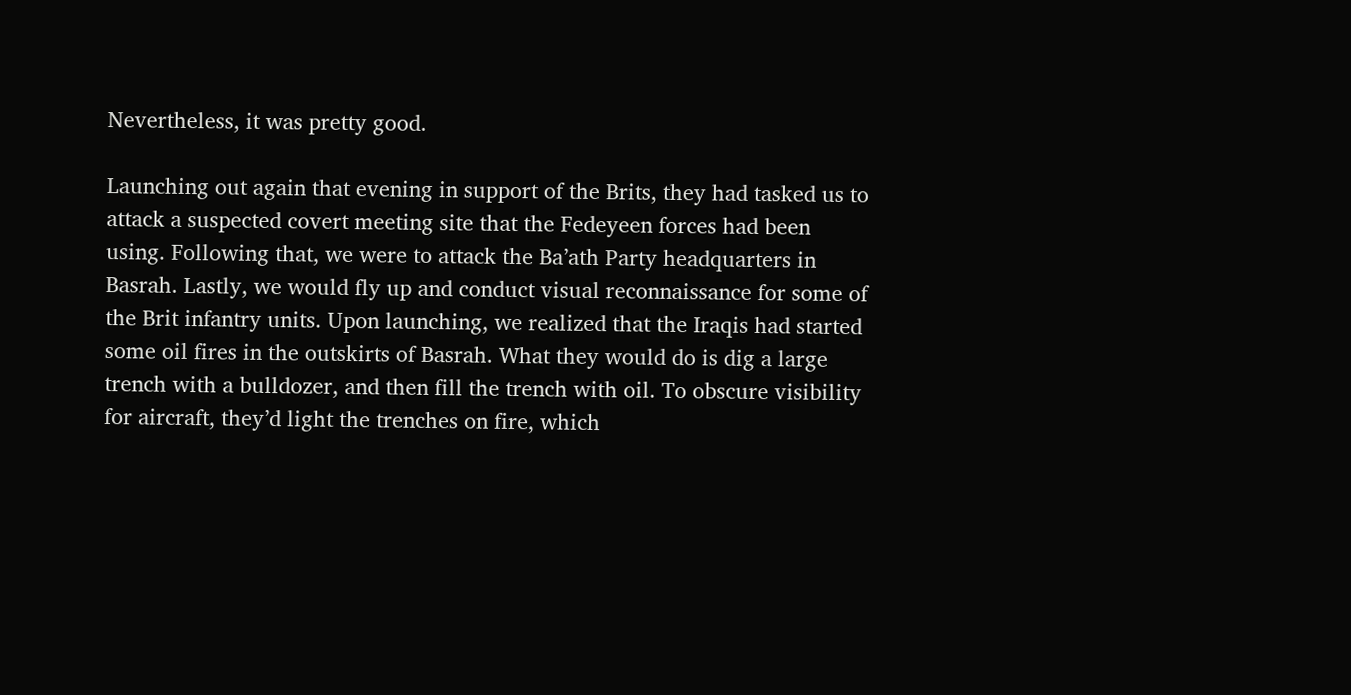Nevertheless, it was pretty good.

Launching out again that evening in support of the Brits, they had tasked us to attack a suspected covert meeting site that the Fedeyeen forces had been using. Following that, we were to attack the Ba’ath Party headquarters in Basrah. Lastly, we would fly up and conduct visual reconnaissance for some of the Brit infantry units. Upon launching, we realized that the Iraqis had started some oil fires in the outskirts of Basrah. What they would do is dig a large trench with a bulldozer, and then fill the trench with oil. To obscure visibility for aircraft, they’d light the trenches on fire, which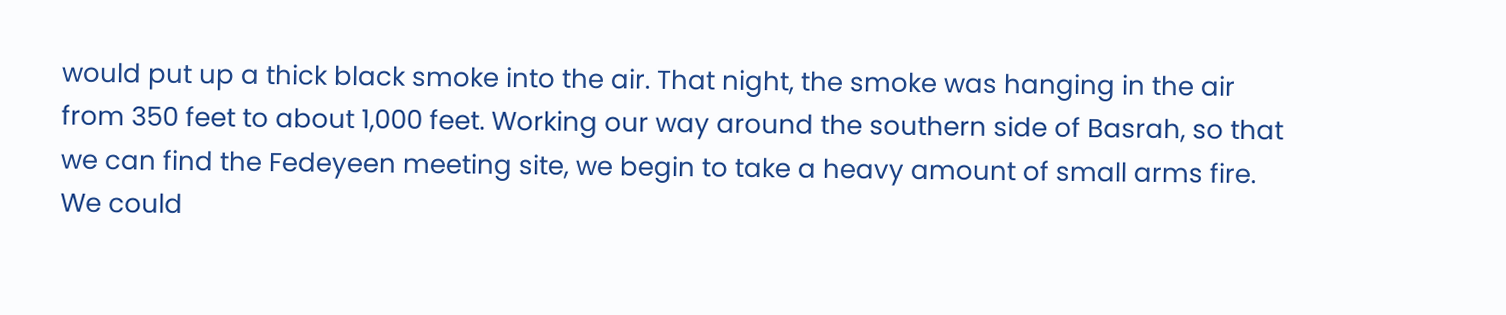would put up a thick black smoke into the air. That night, the smoke was hanging in the air from 350 feet to about 1,000 feet. Working our way around the southern side of Basrah, so that we can find the Fedeyeen meeting site, we begin to take a heavy amount of small arms fire. We could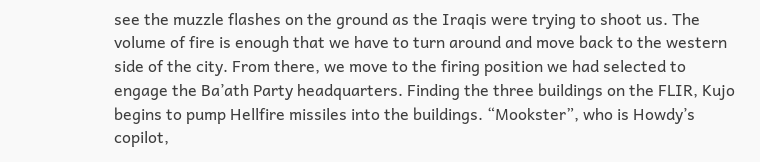see the muzzle flashes on the ground as the Iraqis were trying to shoot us. The volume of fire is enough that we have to turn around and move back to the western side of the city. From there, we move to the firing position we had selected to engage the Ba’ath Party headquarters. Finding the three buildings on the FLIR, Kujo begins to pump Hellfire missiles into the buildings. “Mookster”, who is Howdy’s copilot,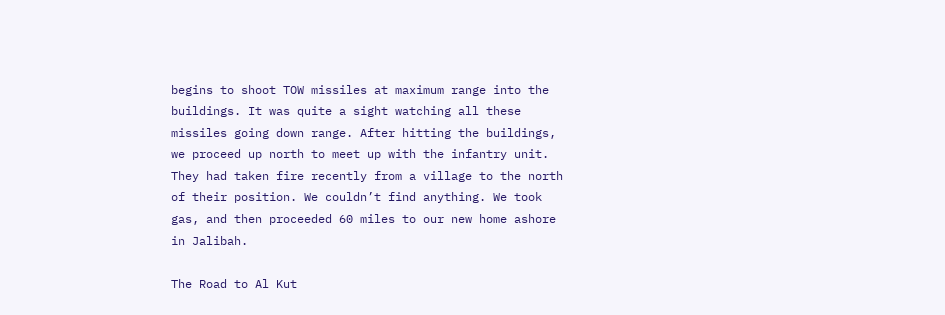begins to shoot TOW missiles at maximum range into the buildings. It was quite a sight watching all these missiles going down range. After hitting the buildings, we proceed up north to meet up with the infantry unit. They had taken fire recently from a village to the north of their position. We couldn’t find anything. We took gas, and then proceeded 60 miles to our new home ashore in Jalibah.

The Road to Al Kut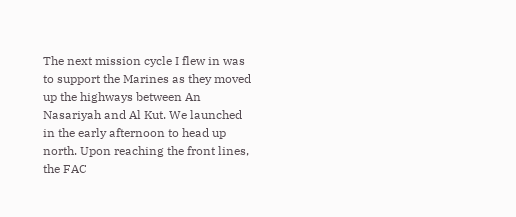The next mission cycle I flew in was to support the Marines as they moved up the highways between An Nasariyah and Al Kut. We launched in the early afternoon to head up north. Upon reaching the front lines, the FAC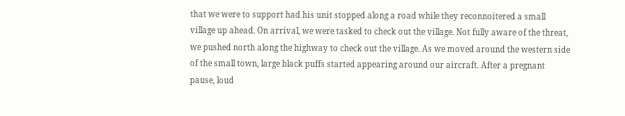that we were to support had his unit stopped along a road while they reconnoitered a small village up ahead. On arrival, we were tasked to check out the village. Not fully aware of the threat, we pushed north along the highway to check out the village. As we moved around the western side of the small town, large black puffs started appearing around our aircraft. After a pregnant pause, loud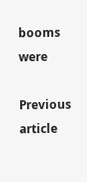booms were

Previous article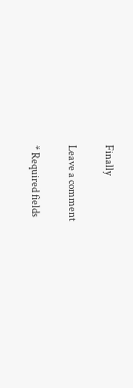Finally

Leave a comment

* Required fields